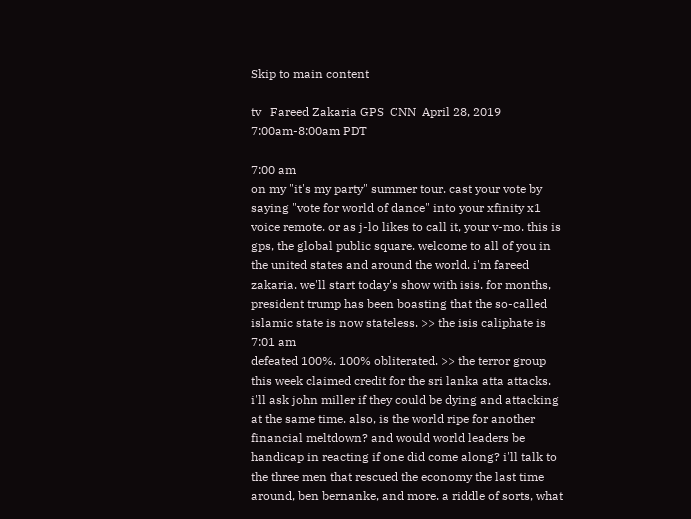Skip to main content

tv   Fareed Zakaria GPS  CNN  April 28, 2019 7:00am-8:00am PDT

7:00 am
on my "it's my party" summer tour. cast your vote by saying "vote for world of dance" into your xfinity x1 voice remote. or as j-lo likes to call it, your v-mo. this is gps, the global public square. welcome to all of you in the united states and around the world. i'm fareed zakaria. we'll start today's show with isis. for months, president trump has been boasting that the so-called islamic state is now stateless. >> the isis caliphate is
7:01 am
defeated 100%. 100% obliterated. >> the terror group this week claimed credit for the sri lanka atta attacks. i'll ask john miller if they could be dying and attacking at the same time. also, is the world ripe for another financial meltdown? and would world leaders be handicap in reacting if one did come along? i'll talk to the three men that rescued the economy the last time around, ben bernanke, and more. a riddle of sorts, what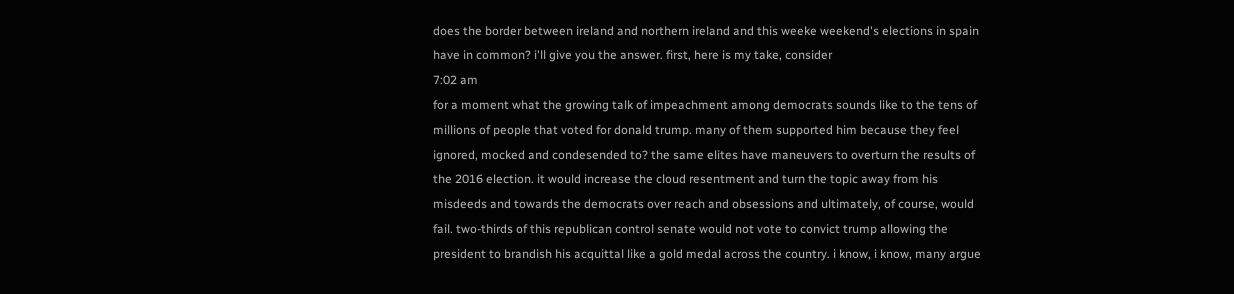does the border between ireland and northern ireland and this weeke weekend's elections in spain have in common? i'll give you the answer. first, here is my take, consider
7:02 am
for a moment what the growing talk of impeachment among democrats sounds like to the tens of millions of people that voted for donald trump. many of them supported him because they feel ignored, mocked and condesended to? the same elites have maneuvers to overturn the results of the 2016 election. it would increase the cloud resentment and turn the topic away from his misdeeds and towards the democrats over reach and obsessions and ultimately, of course, would fail. two-thirds of this republican control senate would not vote to convict trump allowing the president to brandish his acquittal like a gold medal across the country. i know, i know, many argue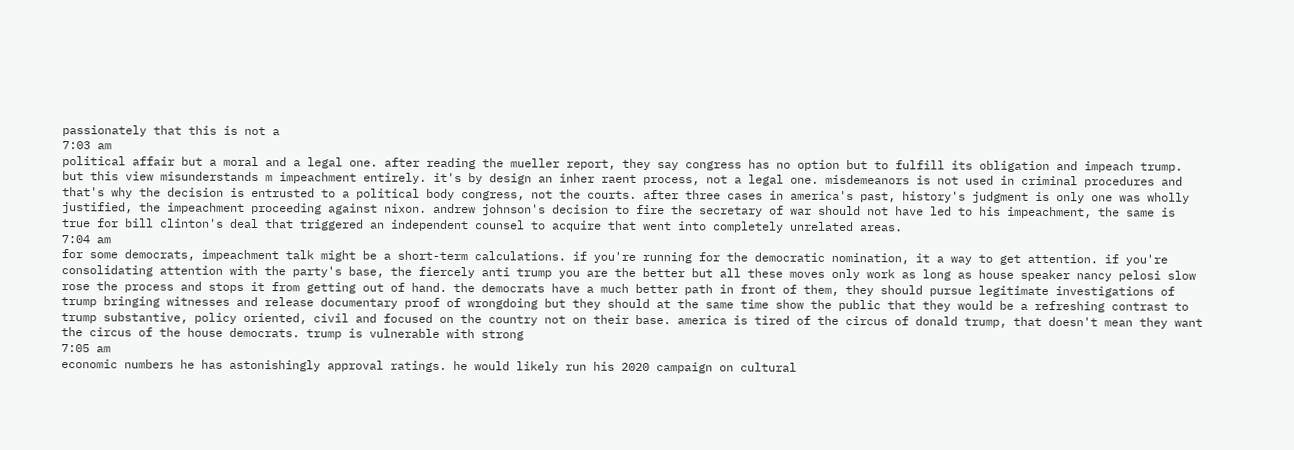passionately that this is not a
7:03 am
political affair but a moral and a legal one. after reading the mueller report, they say congress has no option but to fulfill its obligation and impeach trump. but this view misunderstands m impeachment entirely. it's by design an inher raent process, not a legal one. misdemeanors is not used in criminal procedures and that's why the decision is entrusted to a political body congress, not the courts. after three cases in america's past, history's judgment is only one was wholly justified, the impeachment proceeding against nixon. andrew johnson's decision to fire the secretary of war should not have led to his impeachment, the same is true for bill clinton's deal that triggered an independent counsel to acquire that went into completely unrelated areas.
7:04 am
for some democrats, impeachment talk might be a short-term calculations. if you're running for the democratic nomination, it a way to get attention. if you're consolidating attention with the party's base, the fiercely anti trump you are the better but all these moves only work as long as house speaker nancy pelosi slow rose the process and stops it from getting out of hand. the democrats have a much better path in front of them, they should pursue legitimate investigations of trump bringing witnesses and release documentary proof of wrongdoing but they should at the same time show the public that they would be a refreshing contrast to trump substantive, policy oriented, civil and focused on the country not on their base. america is tired of the circus of donald trump, that doesn't mean they want the circus of the house democrats. trump is vulnerable with strong
7:05 am
economic numbers he has astonishingly approval ratings. he would likely run his 2020 campaign on cultural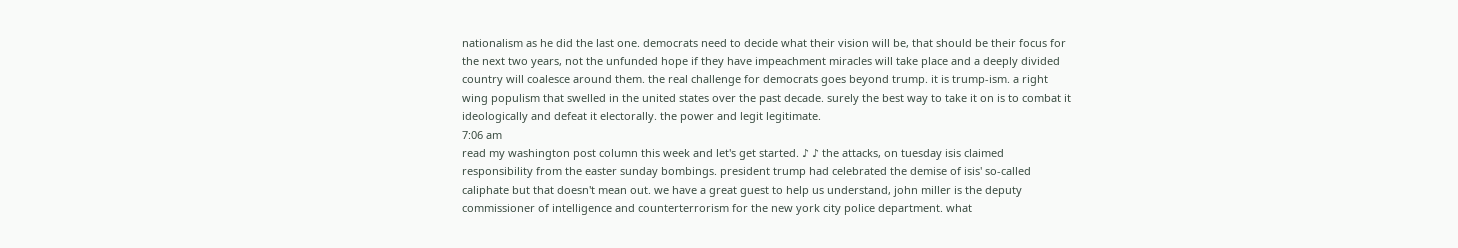nationalism as he did the last one. democrats need to decide what their vision will be, that should be their focus for the next two years, not the unfunded hope if they have impeachment miracles will take place and a deeply divided country will coalesce around them. the real challenge for democrats goes beyond trump. it is trump-ism. a right wing populism that swelled in the united states over the past decade. surely the best way to take it on is to combat it ideologically and defeat it electorally. the power and legit legitimate.
7:06 am
read my washington post column this week and let's get started. ♪ ♪ the attacks, on tuesday isis claimed responsibility from the easter sunday bombings. president trump had celebrated the demise of isis' so-called caliphate but that doesn't mean out. we have a great guest to help us understand, john miller is the deputy commissioner of intelligence and counterterrorism for the new york city police department. what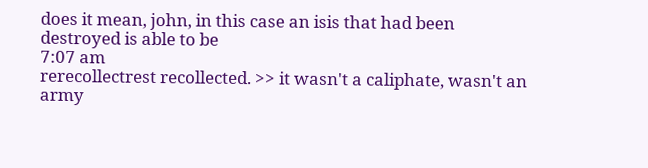does it mean, john, in this case an isis that had been destroyed is able to be
7:07 am
rerecollectrest recollected. >> it wasn't a caliphate, wasn't an army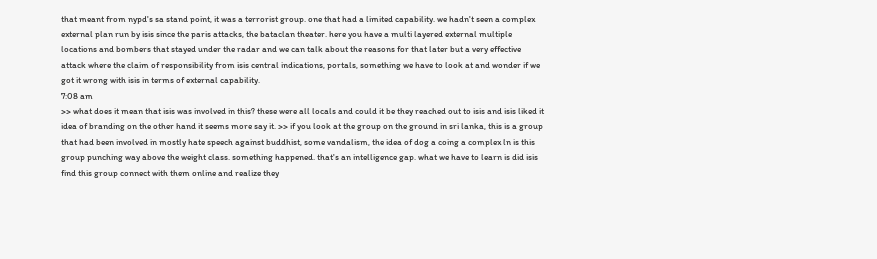that meant from nypd's sa stand point, it was a terrorist group. one that had a limited capability. we hadn't seen a complex external plan run by isis since the paris attacks, the bataclan theater. here you have a multi layered external multiple locations and bombers that stayed under the radar and we can talk about the reasons for that later but a very effective attack where the claim of responsibility from isis central indications, portals, something we have to look at and wonder if we got it wrong with isis in terms of external capability.
7:08 am
>> what does it mean that isis was involved in this? these were all locals and could it be they reached out to isis and isis liked it idea of branding on the other hand it seems more say it. >> if you look at the group on the ground in sri lanka, this is a group that had been involved in mostly hate speech against buddhist, some vandalism, the idea of dog a coing a complex ln is this group punching way above the weight class. something happened. that's an intelligence gap. what we have to learn is did isis find this group connect with them online and realize they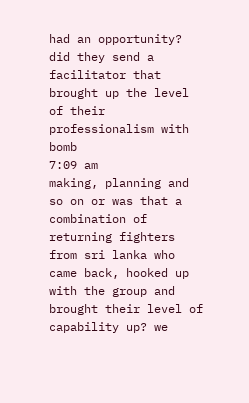had an opportunity? did they send a facilitator that brought up the level of their professionalism with bomb
7:09 am
making, planning and so on or was that a combination of returning fighters from sri lanka who came back, hooked up with the group and brought their level of capability up? we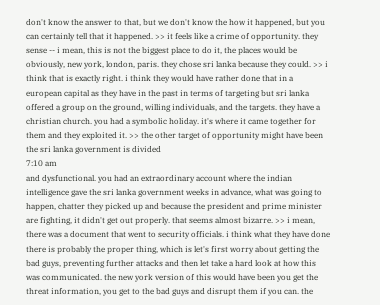don't know the answer to that, but we don't know the how it happened, but you can certainly tell that it happened. >> it feels like a crime of opportunity. they sense -- i mean, this is not the biggest place to do it, the places would be obviously, new york, london, paris. they chose sri lanka because they could. >> i think that is exactly right. i think they would have rather done that in a european capital as they have in the past in terms of targeting but sri lanka offered a group on the ground, willing individuals, and the targets. they have a christian church. you had a symbolic holiday. it's where it came together for them and they exploited it. >> the other target of opportunity might have been the sri lanka government is divided
7:10 am
and dysfunctional. you had an extraordinary account where the indian intelligence gave the sri lanka government weeks in advance, what was going to happen, chatter they picked up and because the president and prime minister are fighting, it didn't get out properly. that seems almost bizarre. >> i mean, there was a document that went to security officials. i think what they have done there is probably the proper thing, which is let's first worry about getting the bad guys, preventing further attacks and then let take a hard look at how this was communicated. the new york version of this would have been you get the threat information, you get to the bad guys and disrupt them if you can. the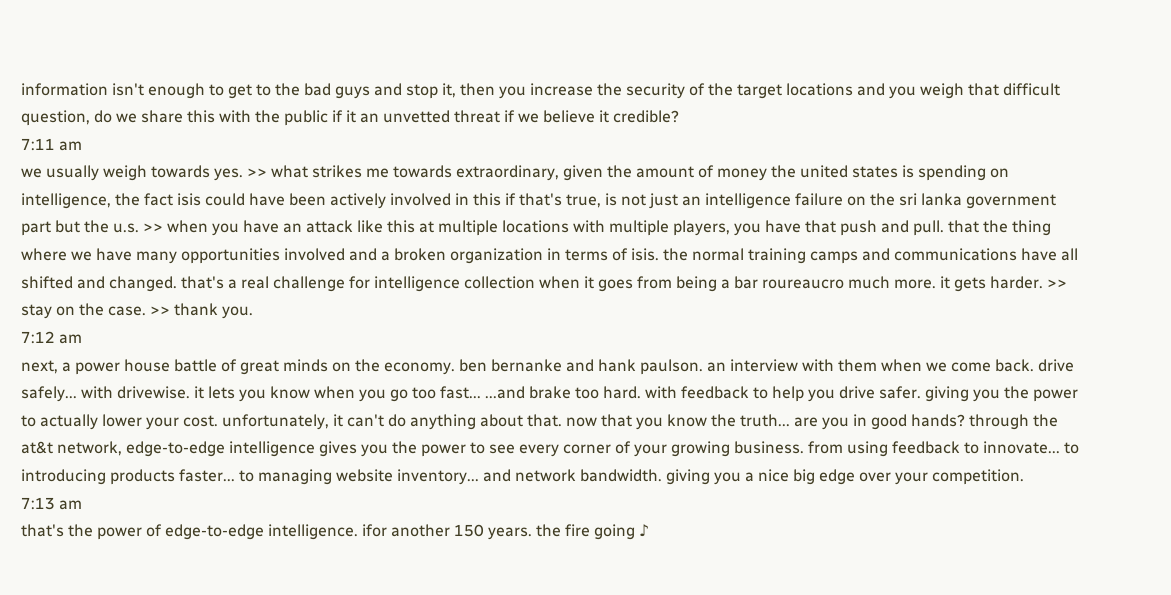information isn't enough to get to the bad guys and stop it, then you increase the security of the target locations and you weigh that difficult question, do we share this with the public if it an unvetted threat if we believe it credible?
7:11 am
we usually weigh towards yes. >> what strikes me towards extraordinary, given the amount of money the united states is spending on intelligence, the fact isis could have been actively involved in this if that's true, is not just an intelligence failure on the sri lanka government part but the u.s. >> when you have an attack like this at multiple locations with multiple players, you have that push and pull. that the thing where we have many opportunities involved and a broken organization in terms of isis. the normal training camps and communications have all shifted and changed. that's a real challenge for intelligence collection when it goes from being a bar roureaucro much more. it gets harder. >> stay on the case. >> thank you.
7:12 am
next, a power house battle of great minds on the economy. ben bernanke and hank paulson. an interview with them when we come back. drive safely... with drivewise. it lets you know when you go too fast... ...and brake too hard. with feedback to help you drive safer. giving you the power to actually lower your cost. unfortunately, it can't do anything about that. now that you know the truth... are you in good hands? through the at&t network, edge-to-edge intelligence gives you the power to see every corner of your growing business. from using feedback to innovate... to introducing products faster... to managing website inventory... and network bandwidth. giving you a nice big edge over your competition.
7:13 am
that's the power of edge-to-edge intelligence. ifor another 150 years. the fire going ♪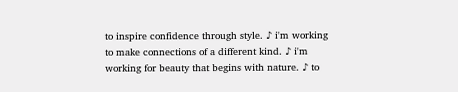to inspire confidence through style. ♪ i'm working to make connections of a different kind. ♪ i'm working for beauty that begins with nature. ♪ to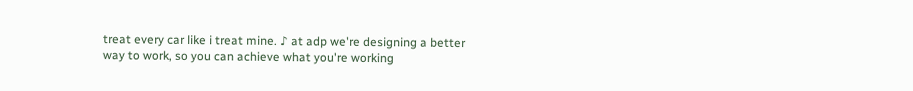treat every car like i treat mine. ♪ at adp we're designing a better way to work, so you can achieve what you're working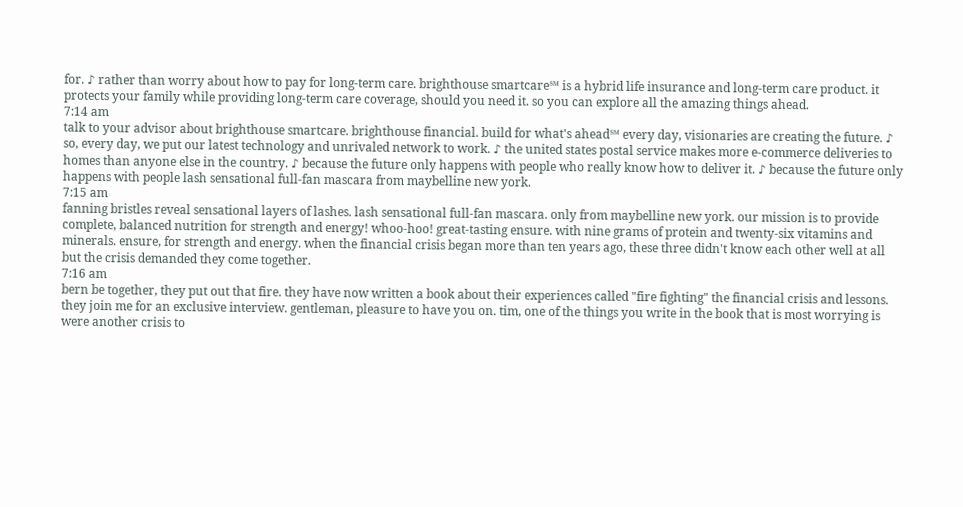for. ♪ rather than worry about how to pay for long-term care. brighthouse smartcare℠ is a hybrid life insurance and long-term care product. it protects your family while providing long-term care coverage, should you need it. so you can explore all the amazing things ahead.
7:14 am
talk to your advisor about brighthouse smartcare. brighthouse financial. build for what's ahead℠ every day, visionaries are creating the future. ♪ so, every day, we put our latest technology and unrivaled network to work. ♪ the united states postal service makes more e-commerce deliveries to homes than anyone else in the country. ♪ because the future only happens with people who really know how to deliver it. ♪ because the future only happens with people lash sensational full-fan mascara from maybelline new york.
7:15 am
fanning bristles reveal sensational layers of lashes. lash sensational full-fan mascara. only from maybelline new york. our mission is to provide complete, balanced nutrition for strength and energy! whoo-hoo! great-tasting ensure. with nine grams of protein and twenty-six vitamins and minerals. ensure, for strength and energy. when the financial crisis began more than ten years ago, these three didn't know each other well at all but the crisis demanded they come together.
7:16 am
bern be together, they put out that fire. they have now written a book about their experiences called "fire fighting" the financial crisis and lessons. they join me for an exclusive interview. gentleman, pleasure to have you on. tim, one of the things you write in the book that is most worrying is were another crisis to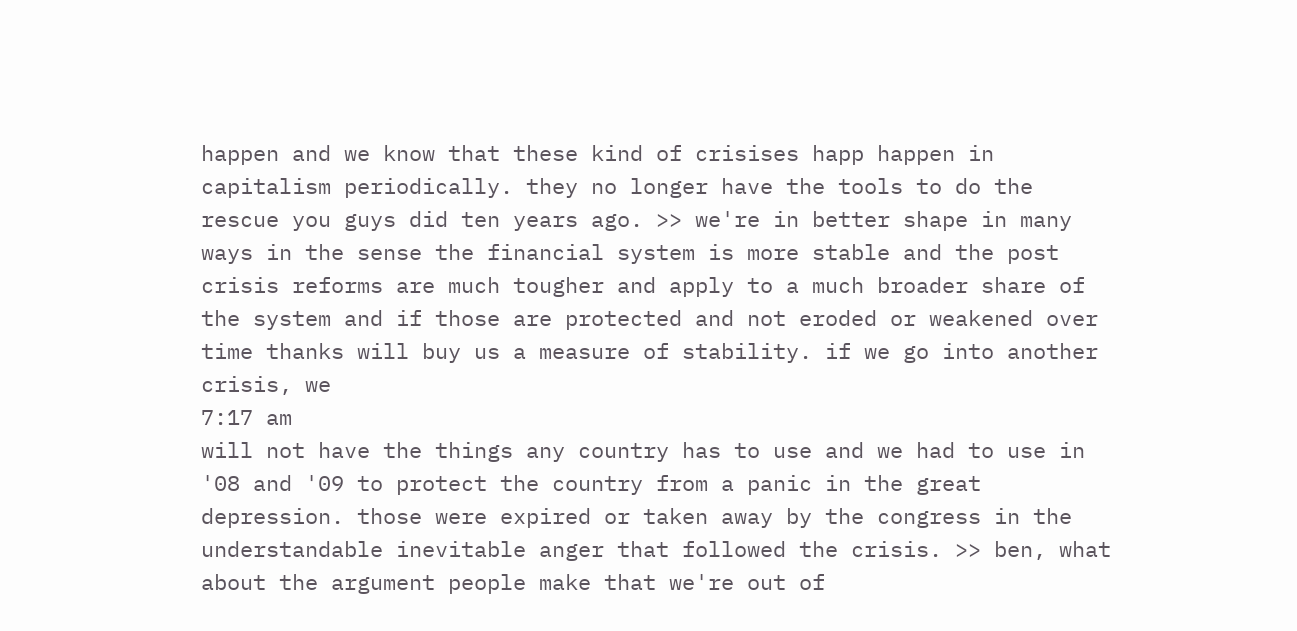happen and we know that these kind of crisises happ happen in capitalism periodically. they no longer have the tools to do the rescue you guys did ten years ago. >> we're in better shape in many ways in the sense the financial system is more stable and the post crisis reforms are much tougher and apply to a much broader share of the system and if those are protected and not eroded or weakened over time thanks will buy us a measure of stability. if we go into another crisis, we
7:17 am
will not have the things any country has to use and we had to use in '08 and '09 to protect the country from a panic in the great depression. those were expired or taken away by the congress in the understandable inevitable anger that followed the crisis. >> ben, what about the argument people make that we're out of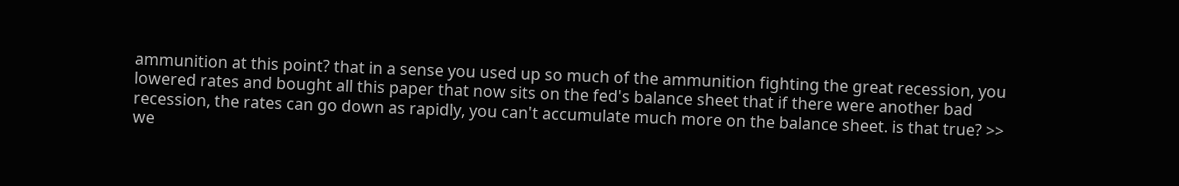ammunition at this point? that in a sense you used up so much of the ammunition fighting the great recession, you lowered rates and bought all this paper that now sits on the fed's balance sheet that if there were another bad recession, the rates can go down as rapidly, you can't accumulate much more on the balance sheet. is that true? >> we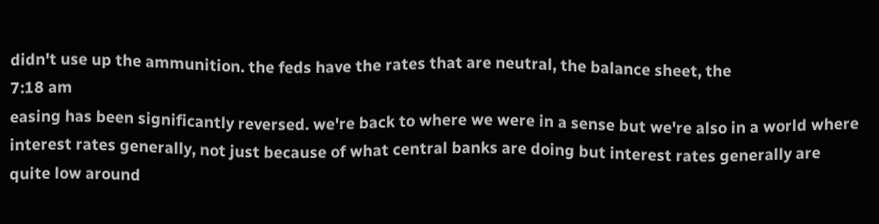didn't use up the ammunition. the feds have the rates that are neutral, the balance sheet, the
7:18 am
easing has been significantly reversed. we're back to where we were in a sense but we're also in a world where interest rates generally, not just because of what central banks are doing but interest rates generally are quite low around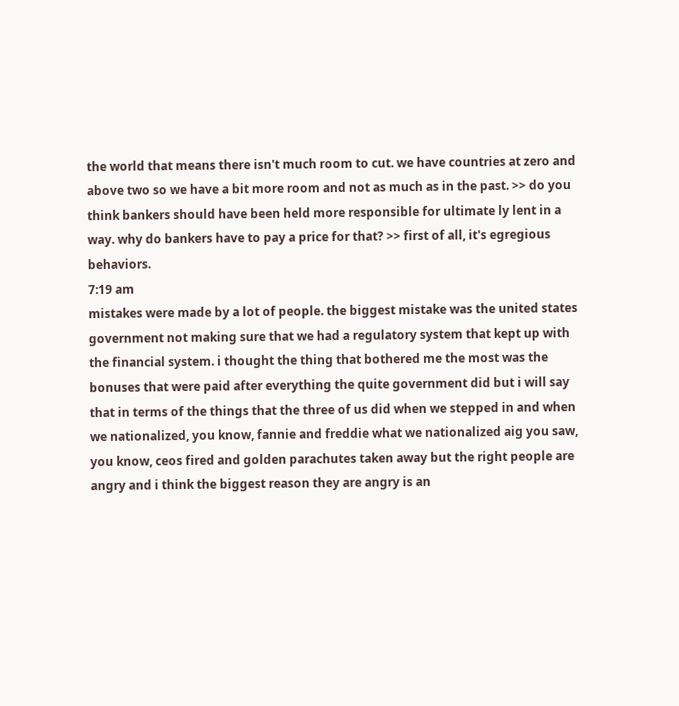the world that means there isn't much room to cut. we have countries at zero and above two so we have a bit more room and not as much as in the past. >> do you think bankers should have been held more responsible for ultimate ly lent in a way. why do bankers have to pay a price for that? >> first of all, it's egregious behaviors.
7:19 am
mistakes were made by a lot of people. the biggest mistake was the united states government not making sure that we had a regulatory system that kept up with the financial system. i thought the thing that bothered me the most was the bonuses that were paid after everything the quite government did but i will say that in terms of the things that the three of us did when we stepped in and when we nationalized, you know, fannie and freddie what we nationalized aig you saw, you know, ceos fired and golden parachutes taken away but the right people are angry and i think the biggest reason they are angry is an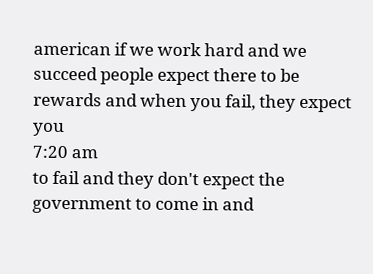american if we work hard and we succeed people expect there to be rewards and when you fail, they expect you
7:20 am
to fail and they don't expect the government to come in and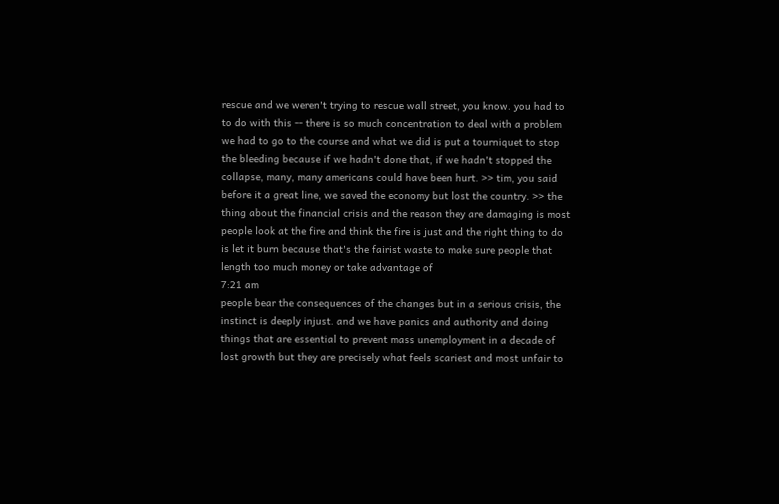rescue and we weren't trying to rescue wall street, you know. you had to to do with this -- there is so much concentration to deal with a problem we had to go to the course and what we did is put a tourniquet to stop the bleeding because if we hadn't done that, if we hadn't stopped the collapse, many, many americans could have been hurt. >> tim, you said before it a great line, we saved the economy but lost the country. >> the thing about the financial crisis and the reason they are damaging is most people look at the fire and think the fire is just and the right thing to do is let it burn because that's the fairist waste to make sure people that length too much money or take advantage of
7:21 am
people bear the consequences of the changes but in a serious crisis, the instinct is deeply injust. and we have panics and authority and doing things that are essential to prevent mass unemployment in a decade of lost growth but they are precisely what feels scariest and most unfair to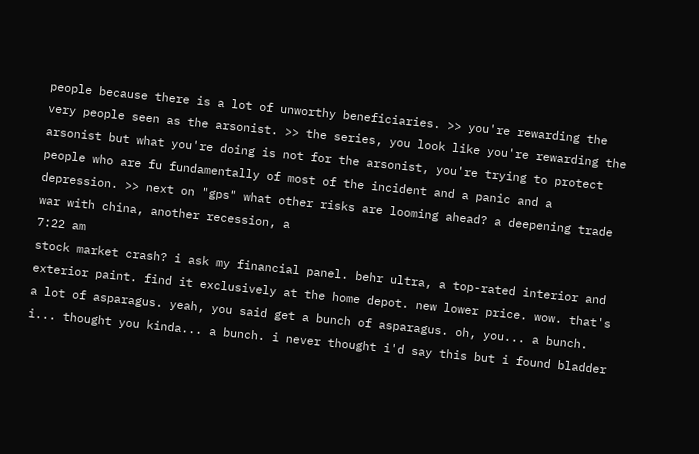people because there is a lot of unworthy beneficiaries. >> you're rewarding the very people seen as the arsonist. >> the series, you look like you're rewarding the arsonist but what you're doing is not for the arsonist, you're trying to protect people who are fu fundamentally of most of the incident and a panic and a depression. >> next on "gps" what other risks are looming ahead? a deepening trade war with china, another recession, a
7:22 am
stock market crash? i ask my financial panel. behr ultra, a top-rated interior and exterior paint. find it exclusively at the home depot. new lower price. wow. that's a lot of asparagus. yeah, you said get a bunch of asparagus. oh, you... a bunch. i... thought you kinda... a bunch. i never thought i'd say this but i found bladder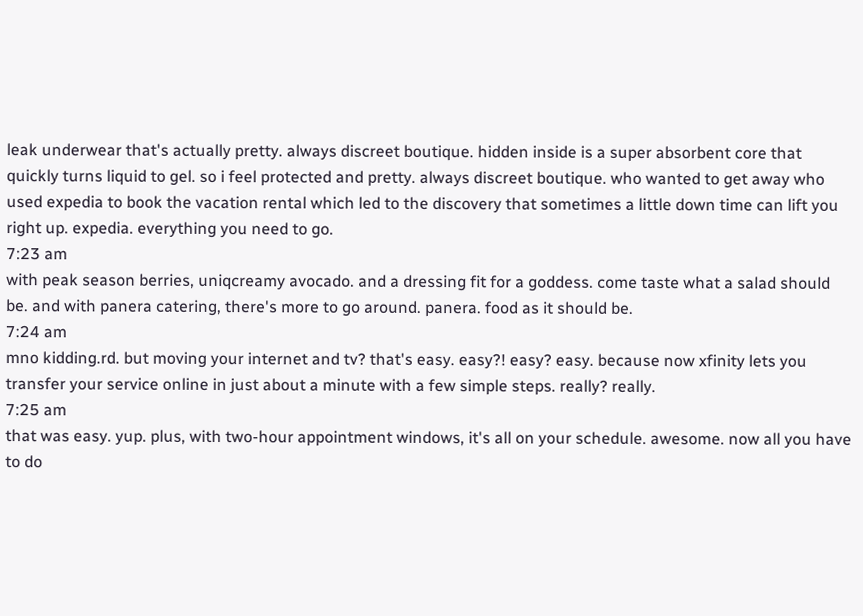leak underwear that's actually pretty. always discreet boutique. hidden inside is a super absorbent core that quickly turns liquid to gel. so i feel protected and pretty. always discreet boutique. who wanted to get away who used expedia to book the vacation rental which led to the discovery that sometimes a little down time can lift you right up. expedia. everything you need to go.
7:23 am
with peak season berries, uniqcreamy avocado. and a dressing fit for a goddess. come taste what a salad should be. and with panera catering, there's more to go around. panera. food as it should be.
7:24 am
mno kidding.rd. but moving your internet and tv? that's easy. easy?! easy? easy. because now xfinity lets you transfer your service online in just about a minute with a few simple steps. really? really.
7:25 am
that was easy. yup. plus, with two-hour appointment windows, it's all on your schedule. awesome. now all you have to do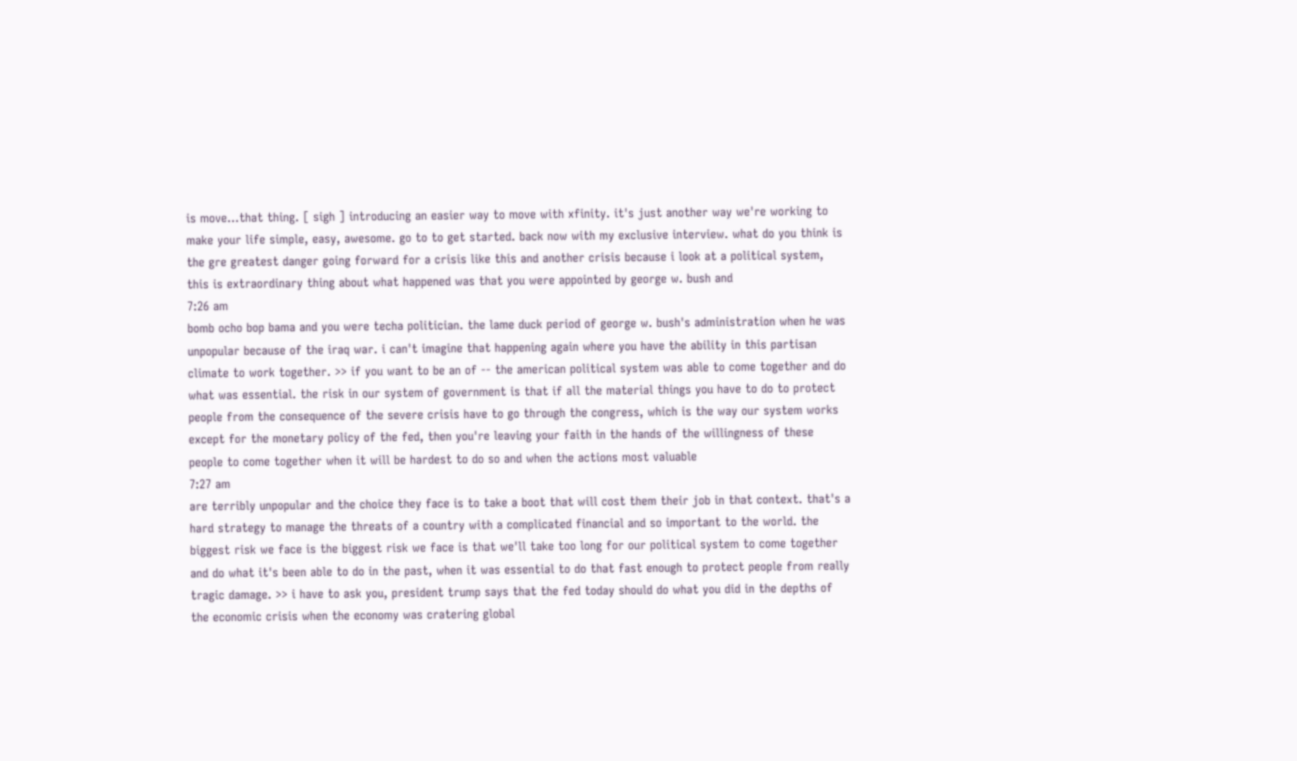is move...that thing. [ sigh ] introducing an easier way to move with xfinity. it's just another way we're working to make your life simple, easy, awesome. go to to get started. back now with my exclusive interview. what do you think is the gre greatest danger going forward for a crisis like this and another crisis because i look at a political system, this is extraordinary thing about what happened was that you were appointed by george w. bush and
7:26 am
bomb ocho bop bama and you were techa politician. the lame duck period of george w. bush's administration when he was unpopular because of the iraq war. i can't imagine that happening again where you have the ability in this partisan climate to work together. >> if you want to be an of -- the american political system was able to come together and do what was essential. the risk in our system of government is that if all the material things you have to do to protect people from the consequence of the severe crisis have to go through the congress, which is the way our system works except for the monetary policy of the fed, then you're leaving your faith in the hands of the willingness of these people to come together when it will be hardest to do so and when the actions most valuable
7:27 am
are terribly unpopular and the choice they face is to take a boot that will cost them their job in that context. that's a hard strategy to manage the threats of a country with a complicated financial and so important to the world. the biggest risk we face is the biggest risk we face is that we'll take too long for our political system to come together and do what it's been able to do in the past, when it was essential to do that fast enough to protect people from really tragic damage. >> i have to ask you, president trump says that the fed today should do what you did in the depths of the economic crisis when the economy was cratering global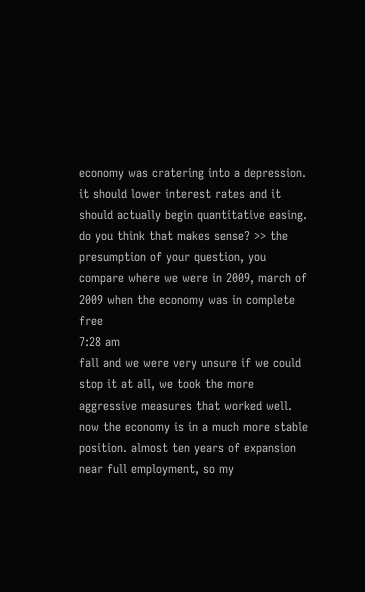economy was cratering into a depression. it should lower interest rates and it should actually begin quantitative easing. do you think that makes sense? >> the presumption of your question, you compare where we were in 2009, march of 2009 when the economy was in complete free
7:28 am
fall and we were very unsure if we could stop it at all, we took the more aggressive measures that worked well. now the economy is in a much more stable position. almost ten years of expansion near full employment, so my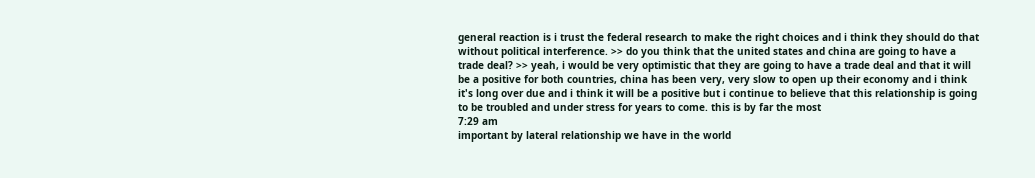general reaction is i trust the federal research to make the right choices and i think they should do that without political interference. >> do you think that the united states and china are going to have a trade deal? >> yeah, i would be very optimistic that they are going to have a trade deal and that it will be a positive for both countries, china has been very, very slow to open up their economy and i think it's long over due and i think it will be a positive but i continue to believe that this relationship is going to be troubled and under stress for years to come. this is by far the most
7:29 am
important by lateral relationship we have in the world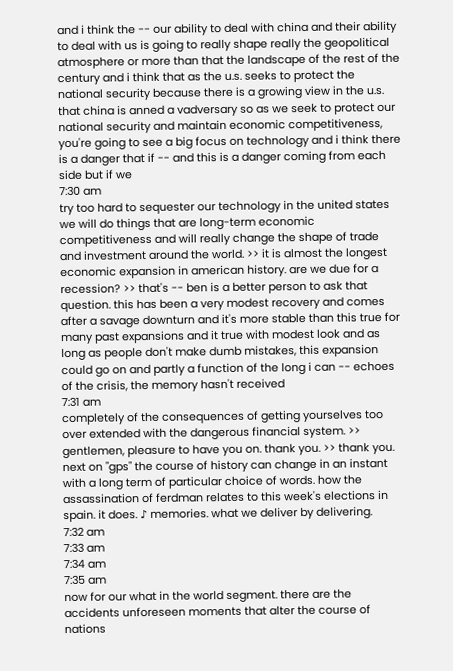and i think the -- our ability to deal with china and their ability to deal with us is going to really shape really the geopolitical atmosphere or more than that the landscape of the rest of the century and i think that as the u.s. seeks to protect the national security because there is a growing view in the u.s. that china is anned a vadversary so as we seek to protect our national security and maintain economic competitiveness, you're going to see a big focus on technology and i think there is a danger that if -- and this is a danger coming from each side but if we
7:30 am
try too hard to sequester our technology in the united states we will do things that are long-term economic competitiveness and will really change the shape of trade and investment around the world. >> it is almost the longest economic expansion in american history. are we due for a recession? >> that's -- ben is a better person to ask that question. this has been a very modest recovery and comes after a savage downturn and it's more stable than this true for many past expansions and it true with modest look and as long as people don't make dumb mistakes, this expansion could go on and partly a function of the long i can -- echoes of the crisis, the memory hasn't received
7:31 am
completely of the consequences of getting yourselves too over extended with the dangerous financial system. >> gentlemen, pleasure to have you on. thank you. >> thank you. next on "gps" the course of history can change in an instant with a long term of particular choice of words. how the assassination of ferdman relates to this week's elections in spain. it does. ♪ memories. what we deliver by delivering.
7:32 am
7:33 am
7:34 am
7:35 am
now for our what in the world segment. there are the accidents unforeseen moments that alter the course of nations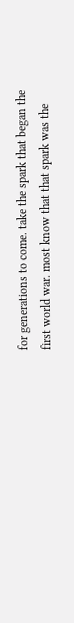for generations to come. take the spark that began the first world war. most know that that spark was the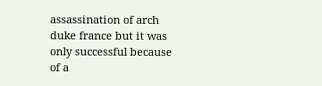assassination of arch duke france but it was only successful because of a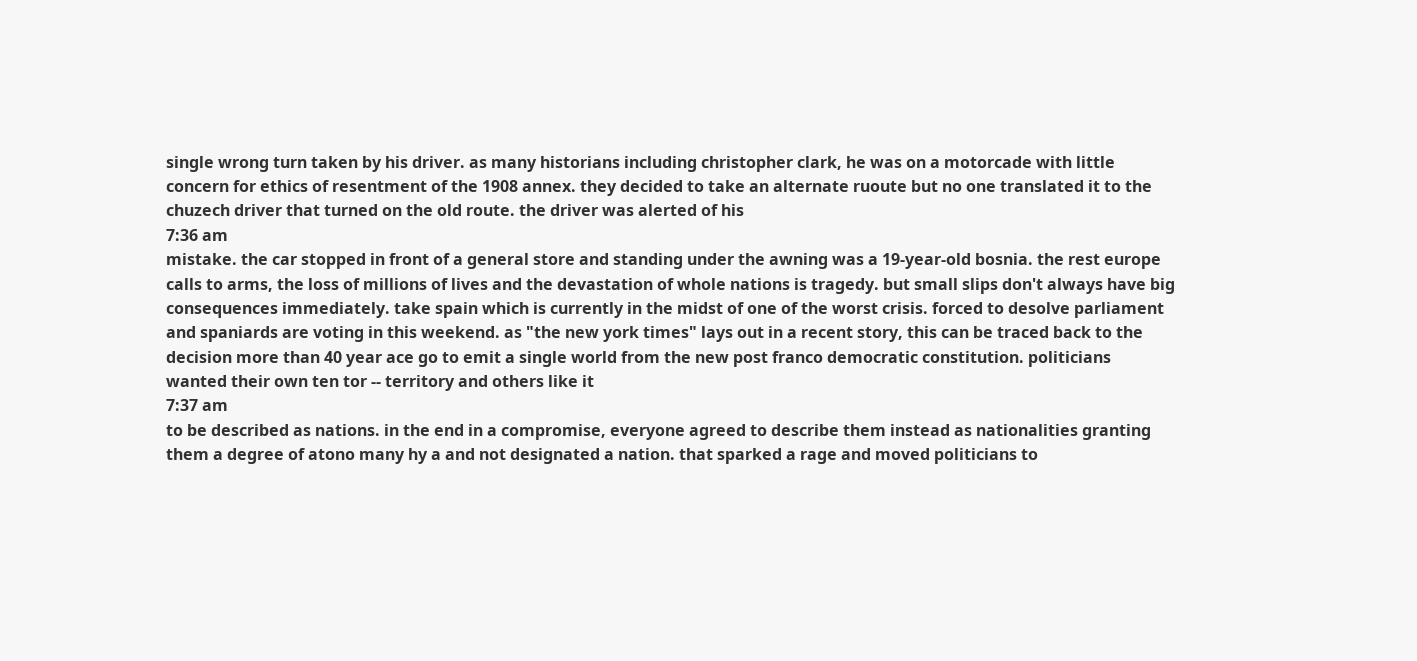single wrong turn taken by his driver. as many historians including christopher clark, he was on a motorcade with little concern for ethics of resentment of the 1908 annex. they decided to take an alternate ruoute but no one translated it to the chuzech driver that turned on the old route. the driver was alerted of his
7:36 am
mistake. the car stopped in front of a general store and standing under the awning was a 19-year-old bosnia. the rest europe calls to arms, the loss of millions of lives and the devastation of whole nations is tragedy. but small slips don't always have big consequences immediately. take spain which is currently in the midst of one of the worst crisis. forced to desolve parliament and spaniards are voting in this weekend. as "the new york times" lays out in a recent story, this can be traced back to the decision more than 40 year ace go to emit a single world from the new post franco democratic constitution. politicians wanted their own ten tor -- territory and others like it
7:37 am
to be described as nations. in the end in a compromise, everyone agreed to describe them instead as nationalities granting them a degree of atono many hy a and not designated a nation. that sparked a rage and moved politicians to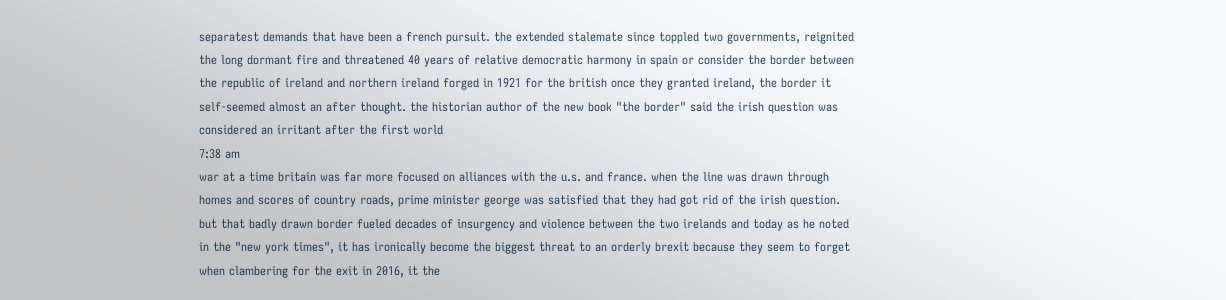separatest demands that have been a french pursuit. the extended stalemate since toppled two governments, reignited the long dormant fire and threatened 40 years of relative democratic harmony in spain or consider the border between the republic of ireland and northern ireland forged in 1921 for the british once they granted ireland, the border it self-seemed almost an after thought. the historian author of the new book "the border" said the irish question was considered an irritant after the first world
7:38 am
war at a time britain was far more focused on alliances with the u.s. and france. when the line was drawn through homes and scores of country roads, prime minister george was satisfied that they had got rid of the irish question. but that badly drawn border fueled decades of insurgency and violence between the two irelands and today as he noted in the "new york times", it has ironically become the biggest threat to an orderly brexit because they seem to forget when clambering for the exit in 2016, it the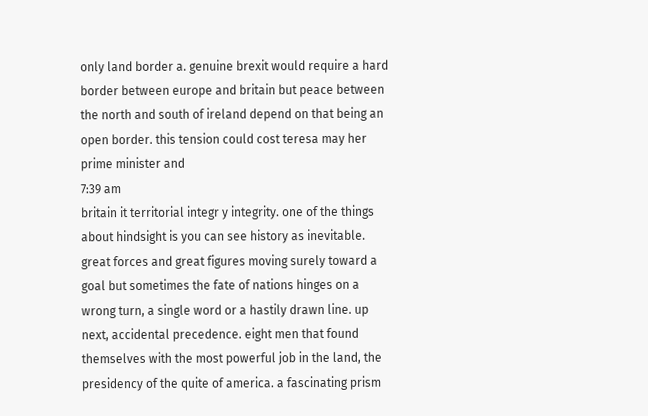only land border a. genuine brexit would require a hard border between europe and britain but peace between the north and south of ireland depend on that being an open border. this tension could cost teresa may her prime minister and
7:39 am
britain it territorial integr y integrity. one of the things about hindsight is you can see history as inevitable. great forces and great figures moving surely toward a goal but sometimes the fate of nations hinges on a wrong turn, a single word or a hastily drawn line. up next, accidental precedence. eight men that found themselves with the most powerful job in the land, the presidency of the quite of america. a fascinating prism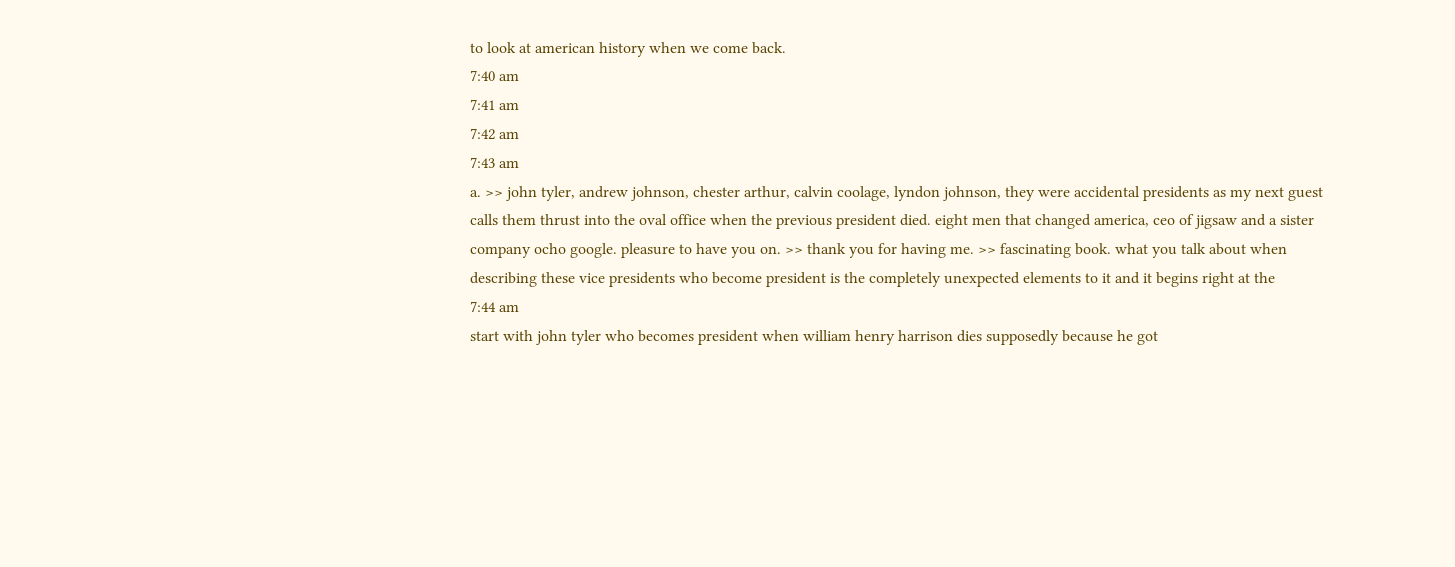to look at american history when we come back.
7:40 am
7:41 am
7:42 am
7:43 am
a. >> john tyler, andrew johnson, chester arthur, calvin coolage, lyndon johnson, they were accidental presidents as my next guest calls them thrust into the oval office when the previous president died. eight men that changed america, ceo of jigsaw and a sister company ocho google. pleasure to have you on. >> thank you for having me. >> fascinating book. what you talk about when describing these vice presidents who become president is the completely unexpected elements to it and it begins right at the
7:44 am
start with john tyler who becomes president when william henry harrison dies supposedly because he got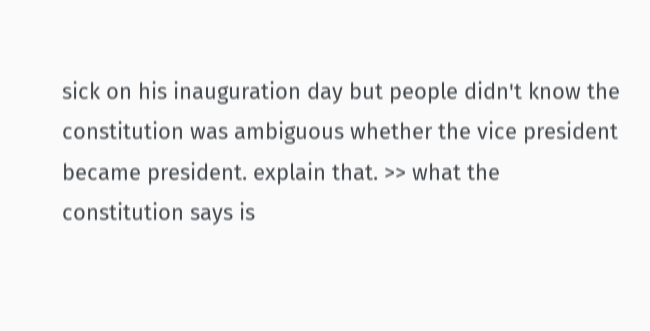sick on his inauguration day but people didn't know the constitution was ambiguous whether the vice president became president. explain that. >> what the constitution says is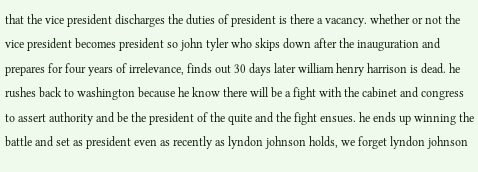that the vice president discharges the duties of president is there a vacancy. whether or not the vice president becomes president so john tyler who skips down after the inauguration and prepares for four years of irrelevance, finds out 30 days later william henry harrison is dead. he rushes back to washington because he know there will be a fight with the cabinet and congress to assert authority and be the president of the quite and the fight ensues. he ends up winning the battle and set as president even as recently as lyndon johnson holds, we forget lyndon johnson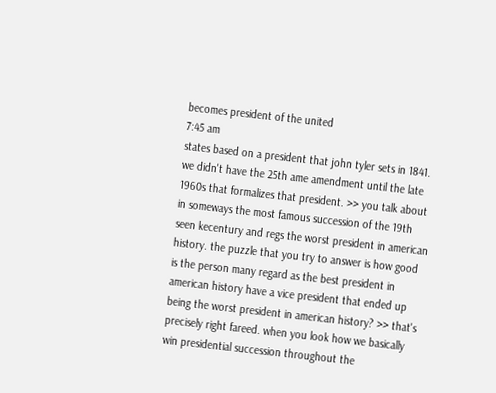becomes president of the united
7:45 am
states based on a president that john tyler sets in 1841. we didn't have the 25th ame amendment until the late 1960s that formalizes that president. >> you talk about in someways the most famous succession of the 19th seen kecentury and regs the worst president in american history. the puzzle that you try to answer is how good is the person many regard as the best president in american history have a vice president that ended up being the worst president in american history? >> that's precisely right fareed. when you look how we basically win presidential succession throughout the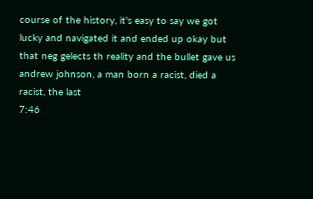course of the history, it's easy to say we got lucky and navigated it and ended up okay but that neg gelects th reality and the bullet gave us andrew johnson, a man born a racist, died a racist, the last
7:46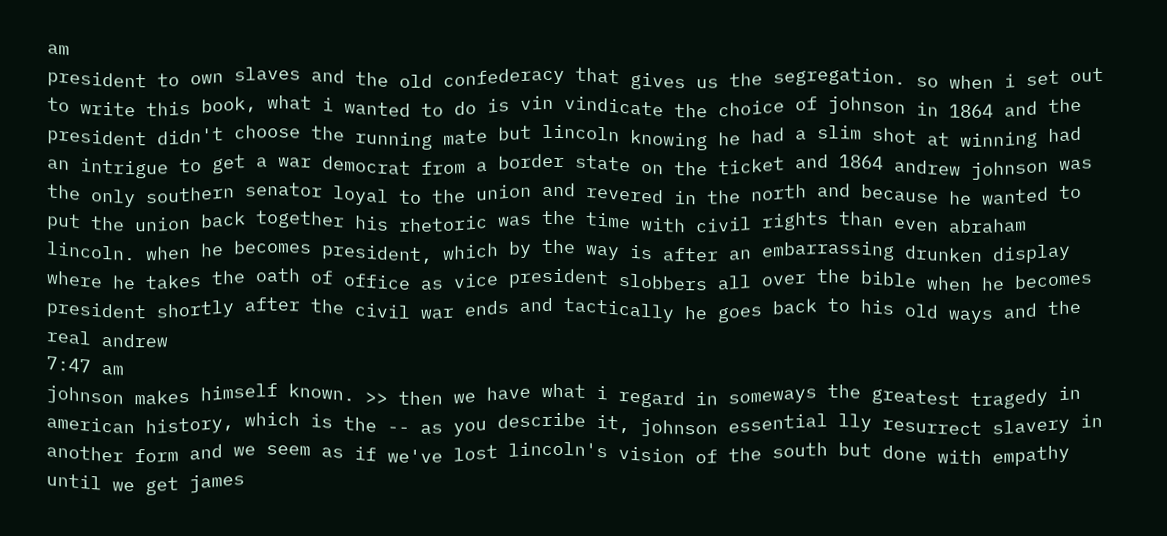am
president to own slaves and the old confederacy that gives us the segregation. so when i set out to write this book, what i wanted to do is vin vindicate the choice of johnson in 1864 and the president didn't choose the running mate but lincoln knowing he had a slim shot at winning had an intrigue to get a war democrat from a border state on the ticket and 1864 andrew johnson was the only southern senator loyal to the union and revered in the north and because he wanted to put the union back together his rhetoric was the time with civil rights than even abraham lincoln. when he becomes president, which by the way is after an embarrassing drunken display where he takes the oath of office as vice president slobbers all over the bible when he becomes president shortly after the civil war ends and tactically he goes back to his old ways and the real andrew
7:47 am
johnson makes himself known. >> then we have what i regard in someways the greatest tragedy in american history, which is the -- as you describe it, johnson essential lly resurrect slavery in another form and we seem as if we've lost lincoln's vision of the south but done with empathy until we get james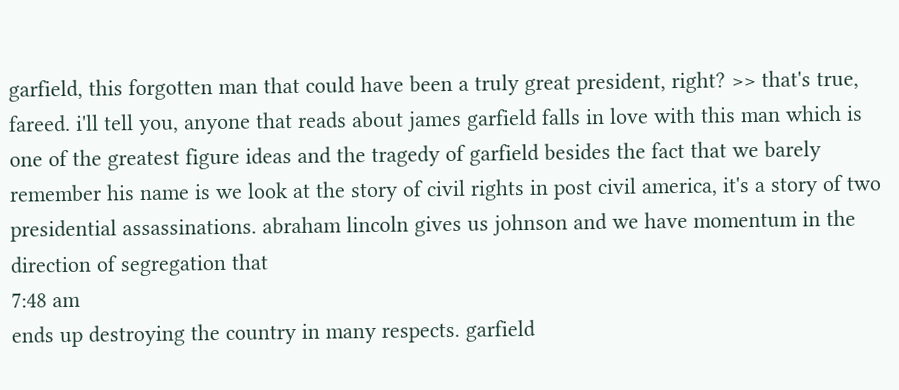garfield, this forgotten man that could have been a truly great president, right? >> that's true, fareed. i'll tell you, anyone that reads about james garfield falls in love with this man which is one of the greatest figure ideas and the tragedy of garfield besides the fact that we barely remember his name is we look at the story of civil rights in post civil america, it's a story of two presidential assassinations. abraham lincoln gives us johnson and we have momentum in the direction of segregation that
7:48 am
ends up destroying the country in many respects. garfield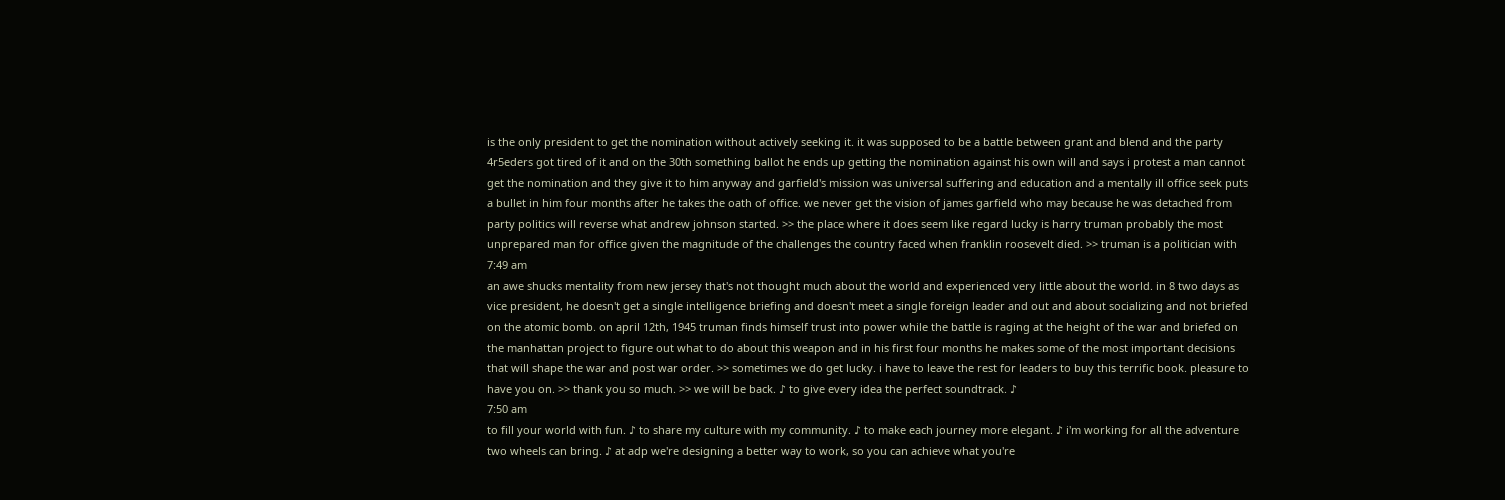is the only president to get the nomination without actively seeking it. it was supposed to be a battle between grant and blend and the party 4r5eders got tired of it and on the 30th something ballot he ends up getting the nomination against his own will and says i protest a man cannot get the nomination and they give it to him anyway and garfield's mission was universal suffering and education and a mentally ill office seek puts a bullet in him four months after he takes the oath of office. we never get the vision of james garfield who may because he was detached from party politics will reverse what andrew johnson started. >> the place where it does seem like regard lucky is harry truman probably the most unprepared man for office given the magnitude of the challenges the country faced when franklin roosevelt died. >> truman is a politician with
7:49 am
an awe shucks mentality from new jersey that's not thought much about the world and experienced very little about the world. in 8 two days as vice president, he doesn't get a single intelligence briefing and doesn't meet a single foreign leader and out and about socializing and not briefed on the atomic bomb. on april 12th, 1945 truman finds himself trust into power while the battle is raging at the height of the war and briefed on the manhattan project to figure out what to do about this weapon and in his first four months he makes some of the most important decisions that will shape the war and post war order. >> sometimes we do get lucky. i have to leave the rest for leaders to buy this terrific book. pleasure to have you on. >> thank you so much. >> we will be back. ♪ to give every idea the perfect soundtrack. ♪
7:50 am
to fill your world with fun. ♪ to share my culture with my community. ♪ to make each journey more elegant. ♪ i'm working for all the adventure two wheels can bring. ♪ at adp we're designing a better way to work, so you can achieve what you're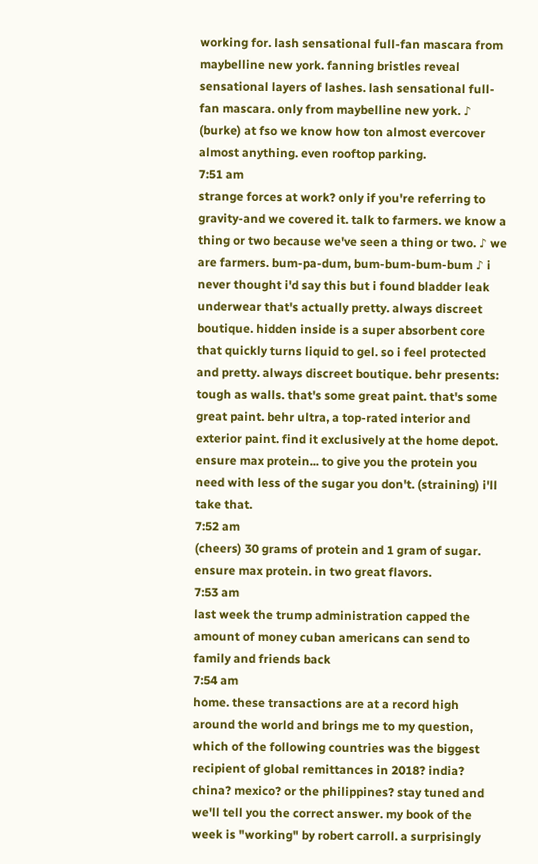working for. lash sensational full-fan mascara from maybelline new york. fanning bristles reveal sensational layers of lashes. lash sensational full-fan mascara. only from maybelline new york. ♪ (burke) at fso we know how ton almost evercover almost anything. even rooftop parking.
7:51 am
strange forces at work? only if you're referring to gravity-and we covered it. talk to farmers. we know a thing or two because we've seen a thing or two. ♪ we are farmers. bum-pa-dum, bum-bum-bum-bum ♪ i never thought i'd say this but i found bladder leak underwear that's actually pretty. always discreet boutique. hidden inside is a super absorbent core that quickly turns liquid to gel. so i feel protected and pretty. always discreet boutique. behr presents: tough as walls. that's some great paint. that's some great paint. behr ultra, a top-rated interior and exterior paint. find it exclusively at the home depot. ensure max protein... to give you the protein you need with less of the sugar you don't. (straining) i'll take that.
7:52 am
(cheers) 30 grams of protein and 1 gram of sugar. ensure max protein. in two great flavors.
7:53 am
last week the trump administration capped the amount of money cuban americans can send to family and friends back
7:54 am
home. these transactions are at a record high around the world and brings me to my question, which of the following countries was the biggest recipient of global remittances in 2018? india? china? mexico? or the philippines? stay tuned and we'll tell you the correct answer. my book of the week is "working" by robert carroll. a surprisingly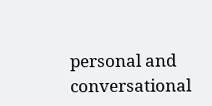personal and conversational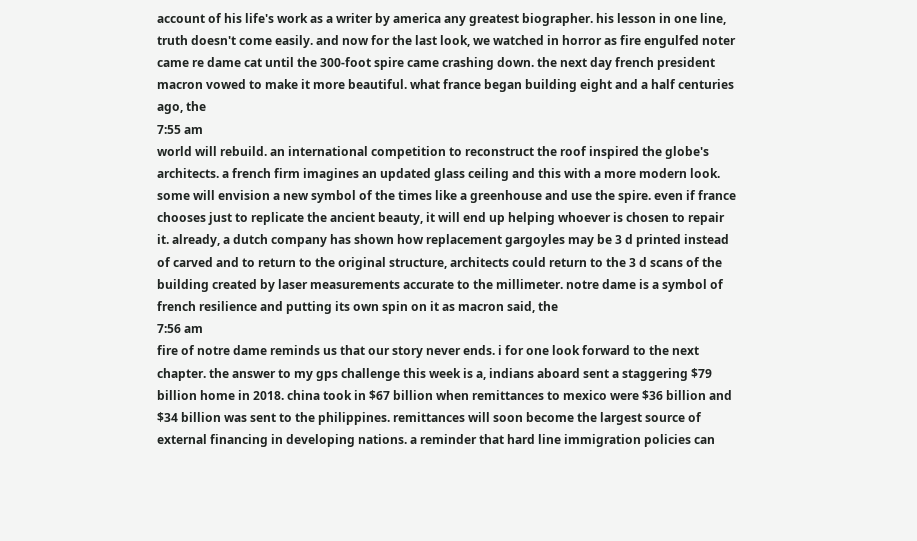account of his life's work as a writer by america any greatest biographer. his lesson in one line, truth doesn't come easily. and now for the last look, we watched in horror as fire engulfed noter came re dame cat until the 300-foot spire came crashing down. the next day french president macron vowed to make it more beautiful. what france began building eight and a half centuries ago, the
7:55 am
world will rebuild. an international competition to reconstruct the roof inspired the globe's architects. a french firm imagines an updated glass ceiling and this with a more modern look. some will envision a new symbol of the times like a greenhouse and use the spire. even if france chooses just to replicate the ancient beauty, it will end up helping whoever is chosen to repair it. already, a dutch company has shown how replacement gargoyles may be 3 d printed instead of carved and to return to the original structure, architects could return to the 3 d scans of the building created by laser measurements accurate to the millimeter. notre dame is a symbol of french resilience and putting its own spin on it as macron said, the
7:56 am
fire of notre dame reminds us that our story never ends. i for one look forward to the next chapter. the answer to my gps challenge this week is a, indians aboard sent a staggering $79 billion home in 2018. china took in $67 billion when remittances to mexico were $36 billion and $34 billion was sent to the philippines. remittances will soon become the largest source of external financing in developing nations. a reminder that hard line immigration policies can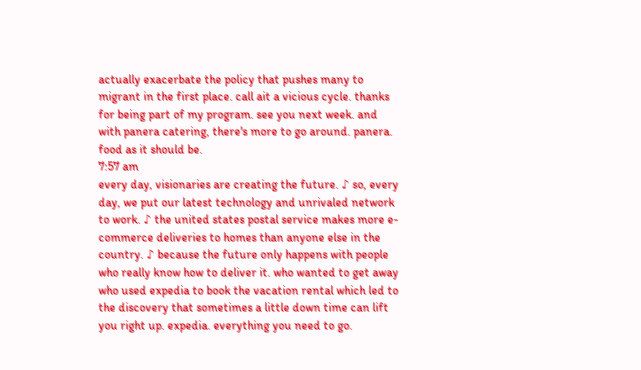actually exacerbate the policy that pushes many to migrant in the first place. call ait a vicious cycle. thanks for being part of my program. see you next week. and with panera catering, there's more to go around. panera. food as it should be.
7:57 am
every day, visionaries are creating the future. ♪ so, every day, we put our latest technology and unrivaled network to work. ♪ the united states postal service makes more e-commerce deliveries to homes than anyone else in the country. ♪ because the future only happens with people who really know how to deliver it. who wanted to get away who used expedia to book the vacation rental which led to the discovery that sometimes a little down time can lift you right up. expedia. everything you need to go.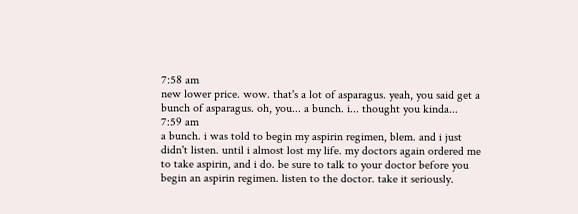7:58 am
new lower price. wow. that's a lot of asparagus. yeah, you said get a bunch of asparagus. oh, you... a bunch. i... thought you kinda...
7:59 am
a bunch. i was told to begin my aspirin regimen, blem. and i just didn't listen. until i almost lost my life. my doctors again ordered me to take aspirin, and i do. be sure to talk to your doctor before you begin an aspirin regimen. listen to the doctor. take it seriously.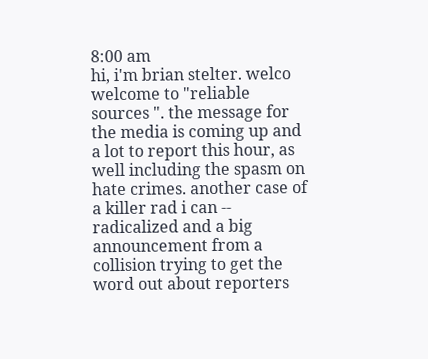8:00 am
hi, i'm brian stelter. welco welcome to "reliable sources ". the message for the media is coming up and a lot to report this hour, as well including the spasm on hate crimes. another case of a killer rad i can -- radicalized and a big announcement from a collision trying to get the word out about reporters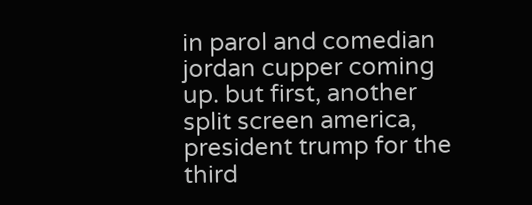in parol and comedian jordan cupper coming up. but first, another split screen america, president trump for the third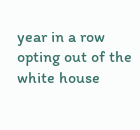year in a row opting out of the white house